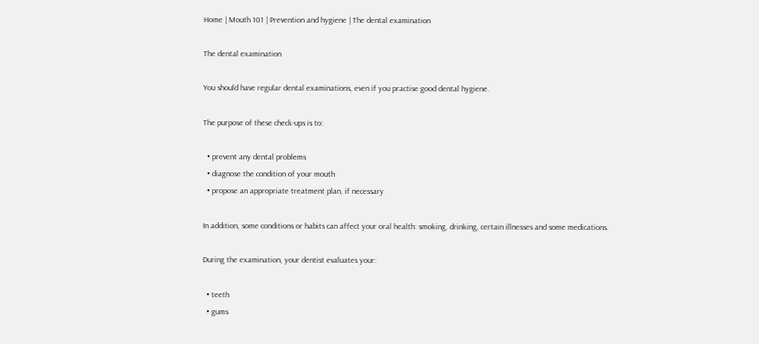Home | Mouth 101 | Prevention and hygiene | The dental examination

The dental examination

You should have regular dental examinations, even if you practise good dental hygiene.

The purpose of these check-ups is to:

  • prevent any dental problems
  • diagnose the condition of your mouth
  • propose an appropriate treatment plan, if necessary

In addition, some conditions or habits can affect your oral health: smoking, drinking, certain illnesses and some medications.

During the examination, your dentist evaluates your:

  • teeth
  • gums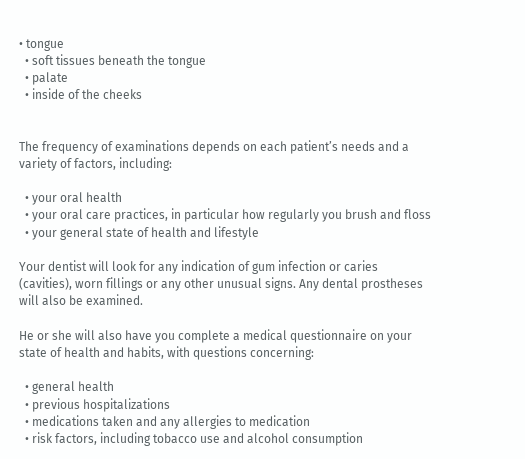• tongue
  • soft tissues beneath the tongue
  • palate
  • inside of the cheeks


The frequency of examinations depends on each patient’s needs and a variety of factors, including:

  • your oral health
  • your oral care practices, in particular how regularly you brush and floss
  • your general state of health and lifestyle

Your dentist will look for any indication of gum infection or caries (cavities), worn fillings or any other unusual signs. Any dental prostheses will also be examined.

He or she will also have you complete a medical questionnaire on your state of health and habits, with questions concerning:

  • general health
  • previous hospitalizations
  • medications taken and any allergies to medication
  • risk factors, including tobacco use and alcohol consumption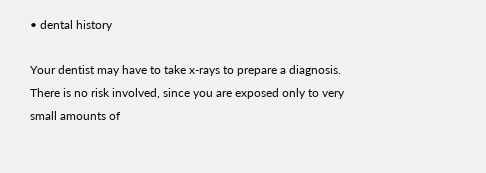• dental history

Your dentist may have to take x-rays to prepare a diagnosis. There is no risk involved, since you are exposed only to very small amounts of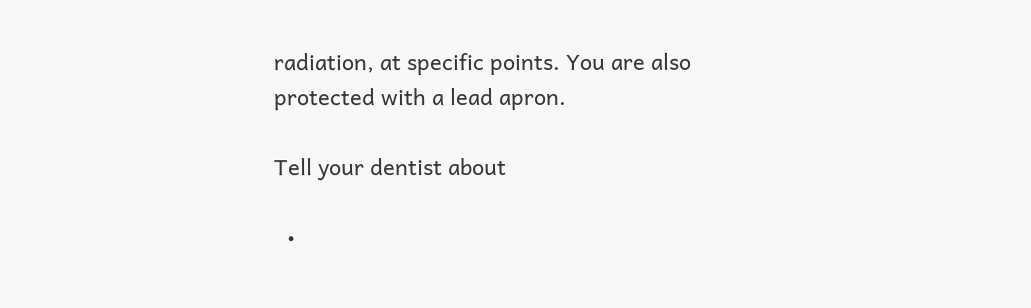radiation, at specific points. You are also protected with a lead apron.

Tell your dentist about

  •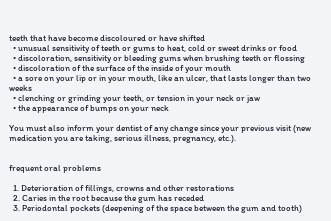teeth that have become discoloured or have shifted
  • unusual sensitivity of teeth or gums to heat, cold or sweet drinks or food
  • discoloration, sensitivity or bleeding gums when brushing teeth or flossing
  • discoloration of the surface of the inside of your mouth
  • a sore on your lip or in your mouth, like an ulcer, that lasts longer than two weeks
  • clenching or grinding your teeth, or tension in your neck or jaw
  • the appearance of bumps on your neck

You must also inform your dentist of any change since your previous visit (new medication you are taking, serious illness, pregnancy, etc.).


frequent oral problems

  1. Deterioration of fillings, crowns and other restorations
  2. Caries in the root because the gum has receded
  3. Periodontal pockets (deepening of the space between the gum and tooth)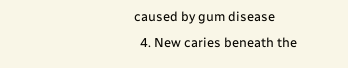caused by gum disease
  4. New caries beneath the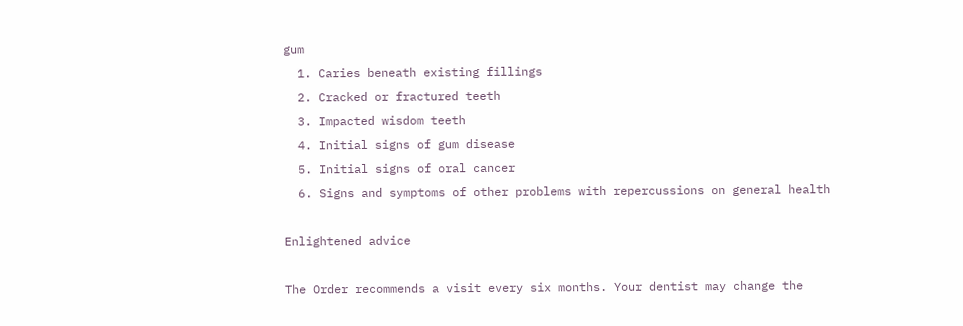gum
  1. Caries beneath existing fillings
  2. Cracked or fractured teeth
  3. Impacted wisdom teeth
  4. Initial signs of gum disease
  5. Initial signs of oral cancer
  6. Signs and symptoms of other problems with repercussions on general health

Enlightened advice

The Order recommends a visit every six months. Your dentist may change the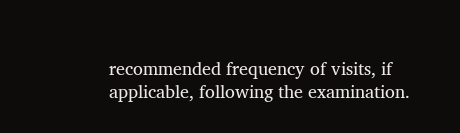recommended frequency of visits, if applicable, following the examination.